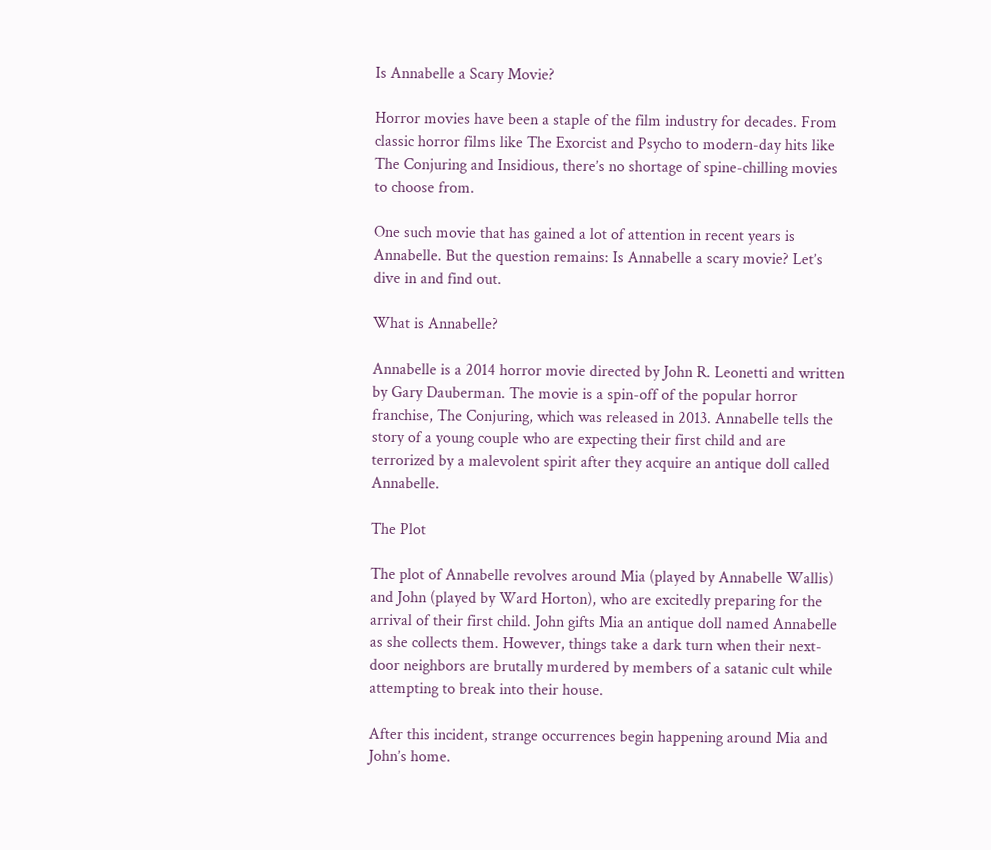Is Annabelle a Scary Movie?

Horror movies have been a staple of the film industry for decades. From classic horror films like The Exorcist and Psycho to modern-day hits like The Conjuring and Insidious, there’s no shortage of spine-chilling movies to choose from.

One such movie that has gained a lot of attention in recent years is Annabelle. But the question remains: Is Annabelle a scary movie? Let’s dive in and find out.

What is Annabelle?

Annabelle is a 2014 horror movie directed by John R. Leonetti and written by Gary Dauberman. The movie is a spin-off of the popular horror franchise, The Conjuring, which was released in 2013. Annabelle tells the story of a young couple who are expecting their first child and are terrorized by a malevolent spirit after they acquire an antique doll called Annabelle.

The Plot

The plot of Annabelle revolves around Mia (played by Annabelle Wallis) and John (played by Ward Horton), who are excitedly preparing for the arrival of their first child. John gifts Mia an antique doll named Annabelle as she collects them. However, things take a dark turn when their next-door neighbors are brutally murdered by members of a satanic cult while attempting to break into their house.

After this incident, strange occurrences begin happening around Mia and John’s home.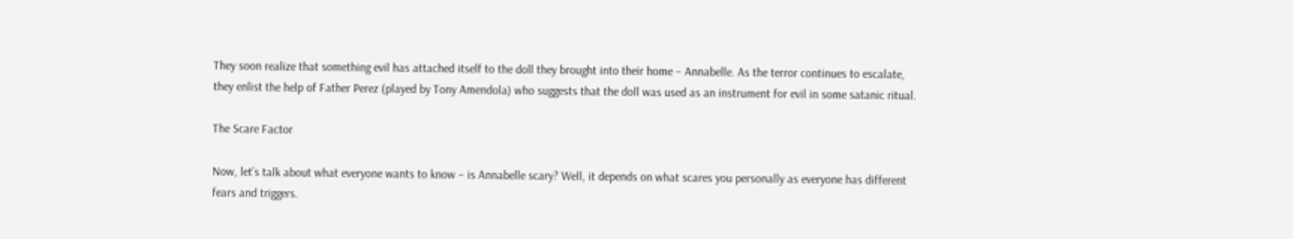They soon realize that something evil has attached itself to the doll they brought into their home – Annabelle. As the terror continues to escalate, they enlist the help of Father Perez (played by Tony Amendola) who suggests that the doll was used as an instrument for evil in some satanic ritual.

The Scare Factor

Now, let’s talk about what everyone wants to know – is Annabelle scary? Well, it depends on what scares you personally as everyone has different fears and triggers.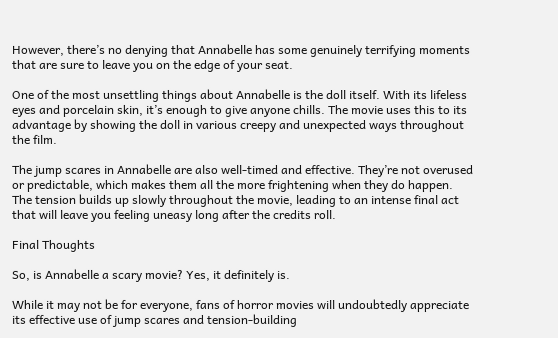However, there’s no denying that Annabelle has some genuinely terrifying moments that are sure to leave you on the edge of your seat.

One of the most unsettling things about Annabelle is the doll itself. With its lifeless eyes and porcelain skin, it’s enough to give anyone chills. The movie uses this to its advantage by showing the doll in various creepy and unexpected ways throughout the film.

The jump scares in Annabelle are also well-timed and effective. They’re not overused or predictable, which makes them all the more frightening when they do happen. The tension builds up slowly throughout the movie, leading to an intense final act that will leave you feeling uneasy long after the credits roll.

Final Thoughts

So, is Annabelle a scary movie? Yes, it definitely is.

While it may not be for everyone, fans of horror movies will undoubtedly appreciate its effective use of jump scares and tension-building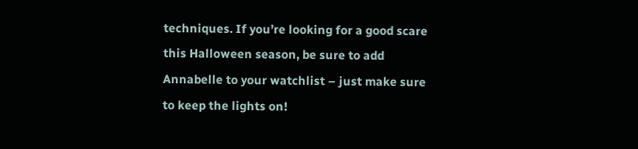techniques. If you’re looking for a good scare this Halloween season, be sure to add Annabelle to your watchlist – just make sure to keep the lights on!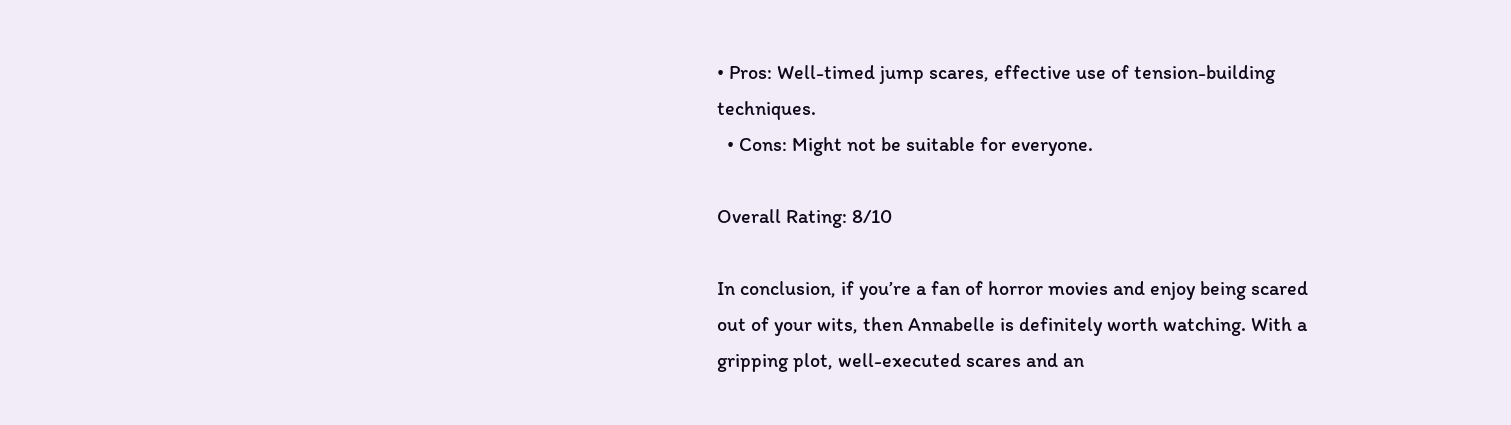• Pros: Well-timed jump scares, effective use of tension-building techniques.
  • Cons: Might not be suitable for everyone.

Overall Rating: 8/10

In conclusion, if you’re a fan of horror movies and enjoy being scared out of your wits, then Annabelle is definitely worth watching. With a gripping plot, well-executed scares and an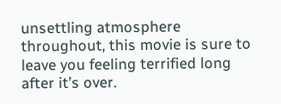unsettling atmosphere throughout, this movie is sure to leave you feeling terrified long after it’s over.